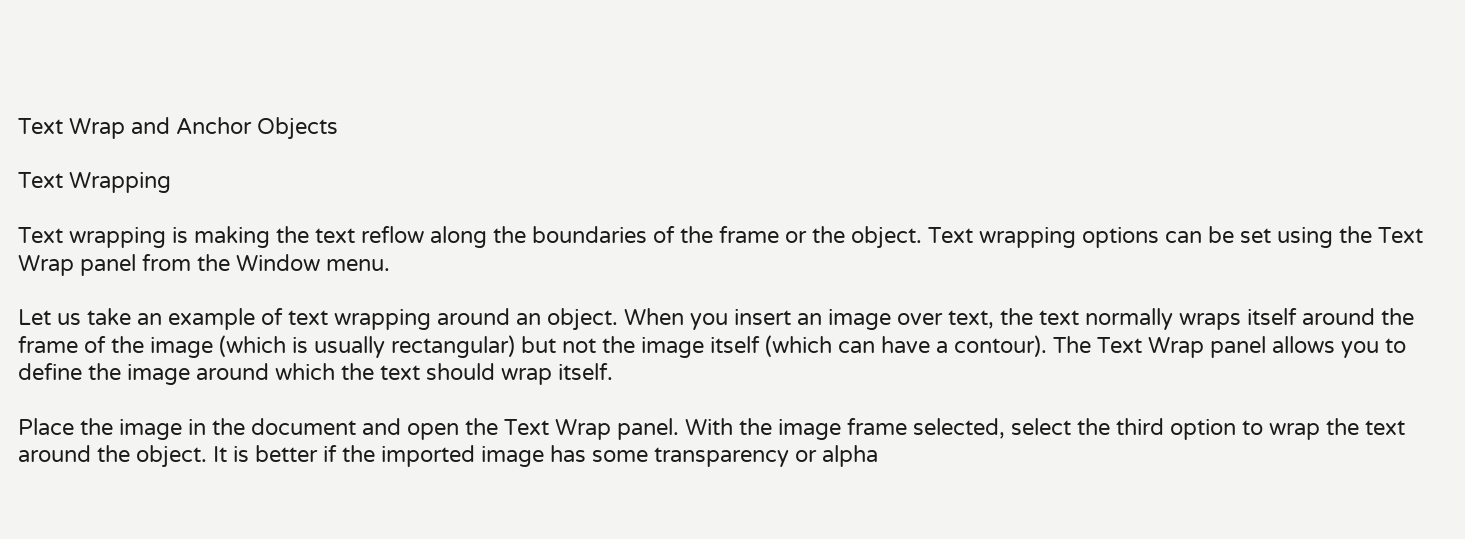Text Wrap and Anchor Objects

Text Wrapping

Text wrapping is making the text reflow along the boundaries of the frame or the object. Text wrapping options can be set using the Text Wrap panel from the Window menu.

Let us take an example of text wrapping around an object. When you insert an image over text, the text normally wraps itself around the frame of the image (which is usually rectangular) but not the image itself (which can have a contour). The Text Wrap panel allows you to define the image around which the text should wrap itself.

Place the image in the document and open the Text Wrap panel. With the image frame selected, select the third option to wrap the text around the object. It is better if the imported image has some transparency or alpha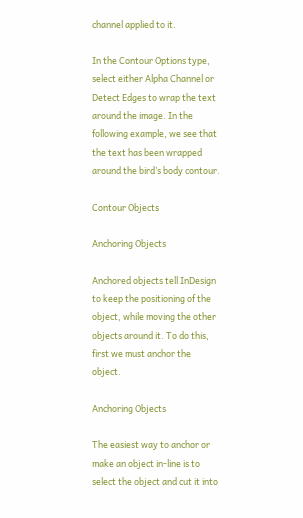channel applied to it.

In the Contour Options type, select either Alpha Channel or Detect Edges to wrap the text around the image. In the following example, we see that the text has been wrapped around the bird’s body contour.

Contour Objects

Anchoring Objects

Anchored objects tell InDesign to keep the positioning of the object, while moving the other objects around it. To do this, first we must anchor the object.

Anchoring Objects

The easiest way to anchor or make an object in-line is to select the object and cut it into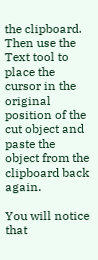the clipboard. Then use the Text tool to place the cursor in the original position of the cut object and paste the object from the clipboard back again.

You will notice that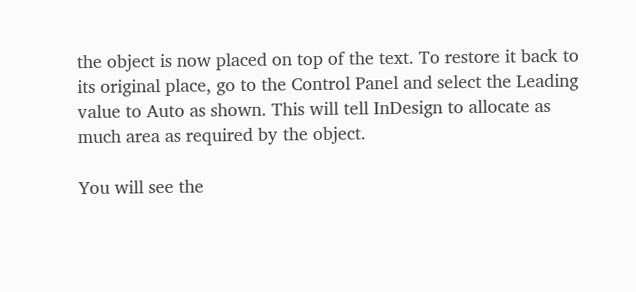the object is now placed on top of the text. To restore it back to its original place, go to the Control Panel and select the Leading value to Auto as shown. This will tell InDesign to allocate as much area as required by the object.

You will see the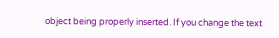object being properly inserted. If you change the text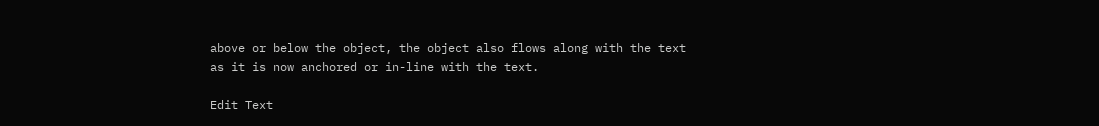above or below the object, the object also flows along with the text as it is now anchored or in-line with the text.

Edit Text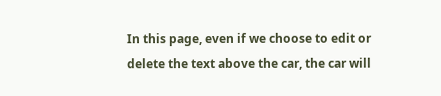In this page, even if we choose to edit or delete the text above the car, the car will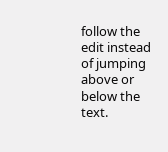follow the edit instead of jumping above or below the text.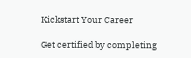Kickstart Your Career

Get certified by completing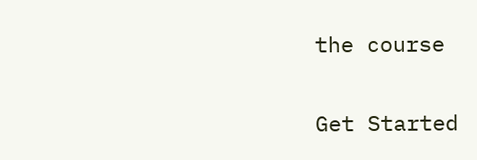the course

Get Started